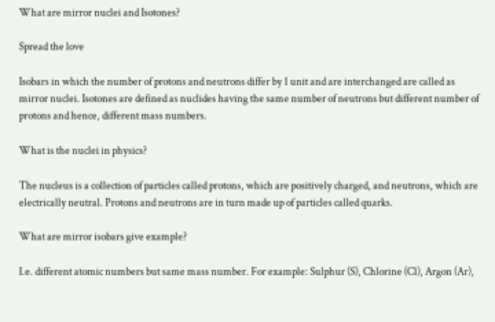What are mirror nuclei and Isotones?

Spread the love

Isobars in which the number of protons and neutrons differ by 1 unit and are interchanged are called as mirror nuclei. Isotones are defined as nuclides having the same number of neutrons but different number of protons and hence, different mass numbers.

What is the nuclei in physics?

The nucleus is a collection of particles called protons, which are positively charged, and neutrons, which are electrically neutral. Protons and neutrons are in turn made up of particles called quarks.

What are mirror isobars give example?

I.e. different atomic numbers but same mass number. For example: Sulphur (S), Chlorine (Cl), Argon (Ar),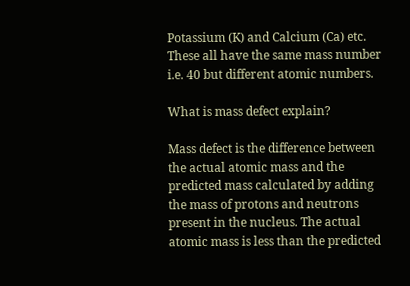Potassium (K) and Calcium (Ca) etc. These all have the same mass number i.e. 40 but different atomic numbers.

What is mass defect explain?

Mass defect is the difference between the actual atomic mass and the predicted mass calculated by adding the mass of protons and neutrons present in the nucleus. The actual atomic mass is less than the predicted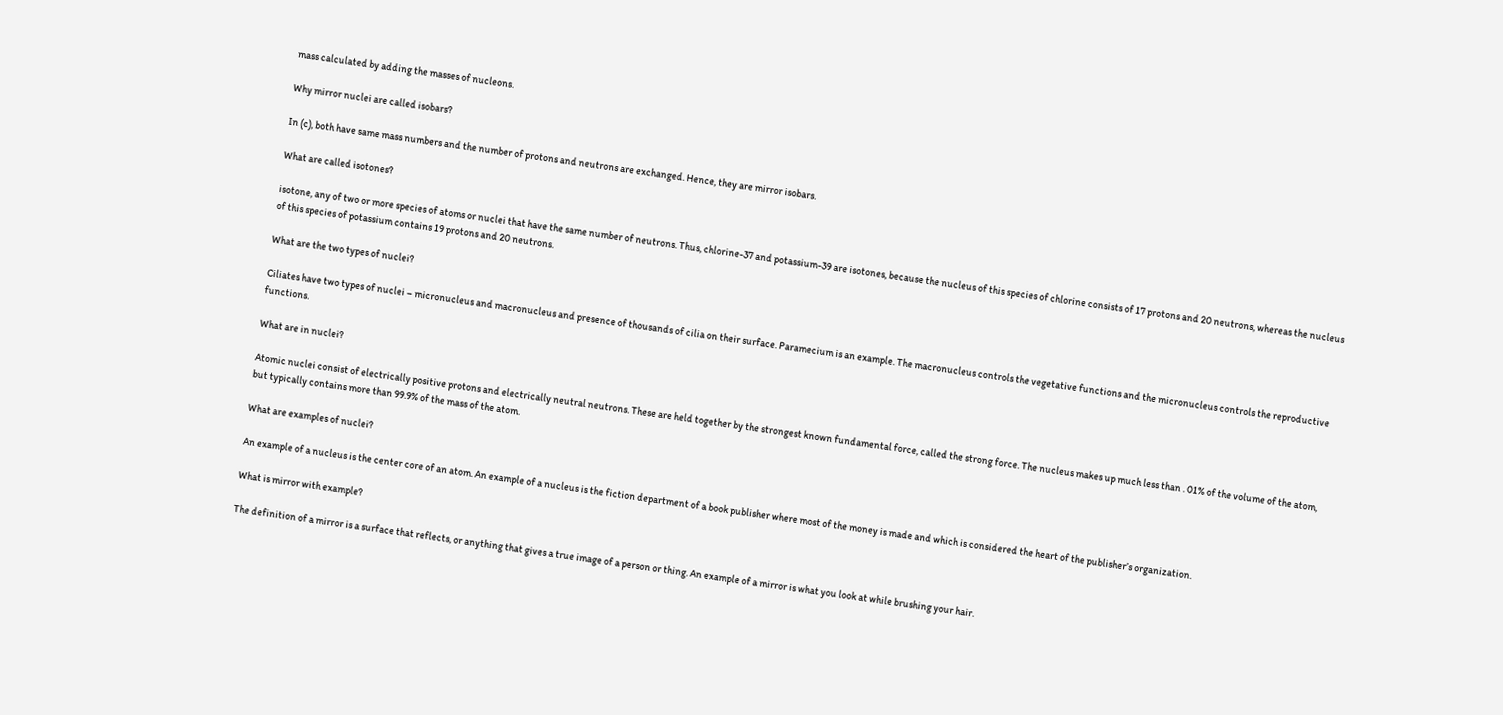mass calculated by adding the masses of nucleons.

Why mirror nuclei are called isobars?

In (c), both have same mass numbers and the number of protons and neutrons are exchanged. Hence, they are mirror isobars.

What are called isotones?

isotone, any of two or more species of atoms or nuclei that have the same number of neutrons. Thus, chlorine-37 and potassium-39 are isotones, because the nucleus of this species of chlorine consists of 17 protons and 20 neutrons, whereas the nucleus of this species of potassium contains 19 protons and 20 neutrons.

What are the two types of nuclei?

Ciliates have two types of nuclei – micronucleus and macronucleus and presence of thousands of cilia on their surface. Paramecium is an example. The macronucleus controls the vegetative functions and the micronucleus controls the reproductive functions.

What are in nuclei?

Atomic nuclei consist of electrically positive protons and electrically neutral neutrons. These are held together by the strongest known fundamental force, called the strong force. The nucleus makes up much less than . 01% of the volume of the atom, but typically contains more than 99.9% of the mass of the atom.

What are examples of nuclei?

An example of a nucleus is the center core of an atom. An example of a nucleus is the fiction department of a book publisher where most of the money is made and which is considered the heart of the publisher’s organization.

What is mirror with example?

The definition of a mirror is a surface that reflects, or anything that gives a true image of a person or thing. An example of a mirror is what you look at while brushing your hair.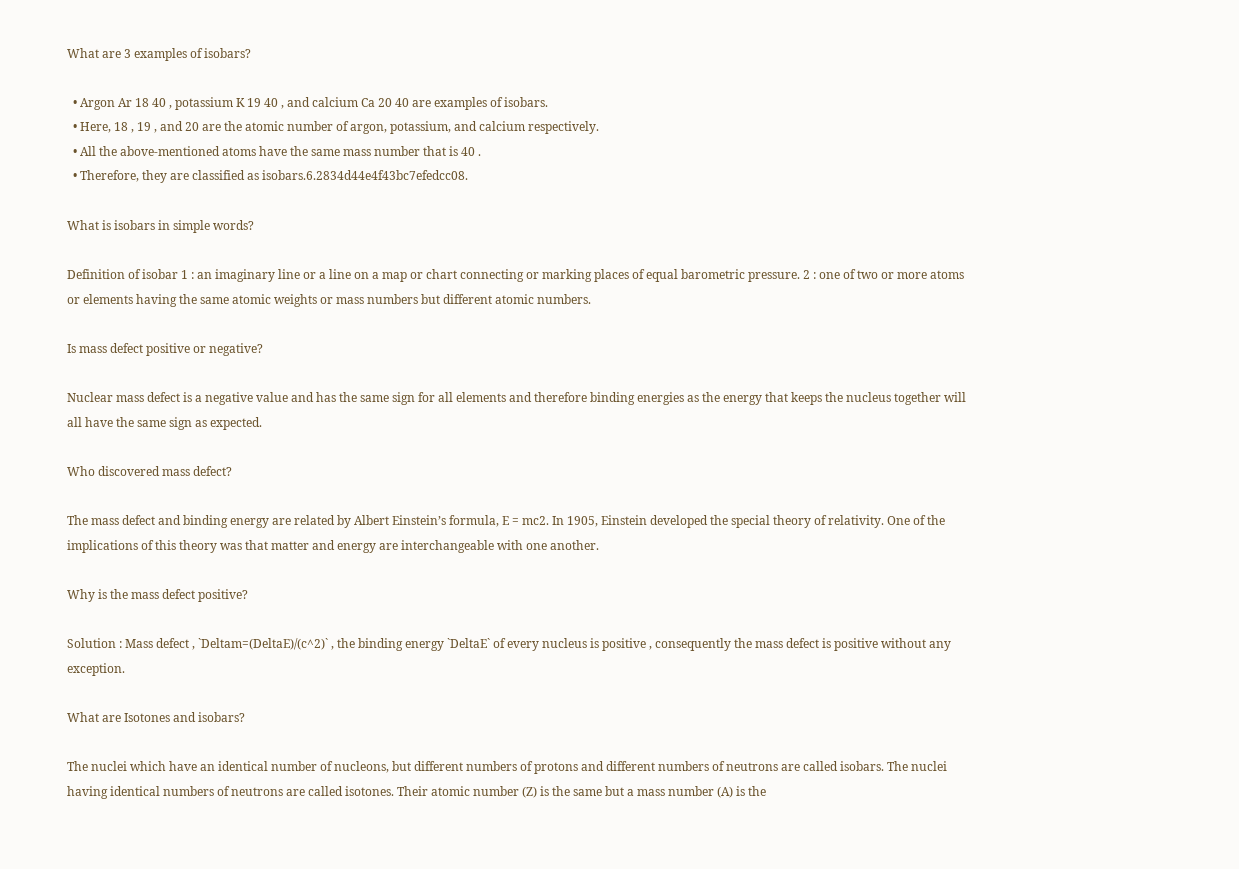What are 3 examples of isobars?

  • Argon Ar 18 40 , potassium K 19 40 , and calcium Ca 20 40 are examples of isobars.
  • Here, 18 , 19 , and 20 are the atomic number of argon, potassium, and calcium respectively.
  • All the above-mentioned atoms have the same mass number that is 40 .
  • Therefore, they are classified as isobars.6.2834d44e4f43bc7efedcc08.

What is isobars in simple words?

Definition of isobar 1 : an imaginary line or a line on a map or chart connecting or marking places of equal barometric pressure. 2 : one of two or more atoms or elements having the same atomic weights or mass numbers but different atomic numbers.

Is mass defect positive or negative?

Nuclear mass defect is a negative value and has the same sign for all elements and therefore binding energies as the energy that keeps the nucleus together will all have the same sign as expected.

Who discovered mass defect?

The mass defect and binding energy are related by Albert Einstein’s formula, E = mc2. In 1905, Einstein developed the special theory of relativity. One of the implications of this theory was that matter and energy are interchangeable with one another.

Why is the mass defect positive?

Solution : Mass defect , `Deltam=(DeltaE)/(c^2)` , the binding energy `DeltaE` of every nucleus is positive , consequently the mass defect is positive without any exception.

What are Isotones and isobars?

The nuclei which have an identical number of nucleons, but different numbers of protons and different numbers of neutrons are called isobars. The nuclei having identical numbers of neutrons are called isotones. Their atomic number (Z) is the same but a mass number (A) is the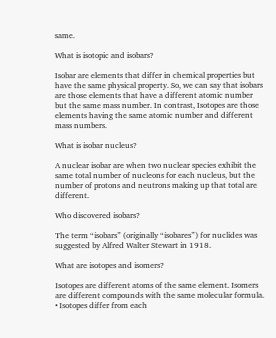same.

What is isotopic and isobars?

Isobar are elements that differ in chemical properties but have the same physical property. So, we can say that isobars are those elements that have a different atomic number but the same mass number. In contrast, Isotopes are those elements having the same atomic number and different mass numbers.

What is isobar nucleus?

A nuclear isobar are when two nuclear species exhibit the same total number of nucleons for each nucleus, but the number of protons and neutrons making up that total are different.

Who discovered isobars?

The term “isobars” (originally “isobares”) for nuclides was suggested by Alfred Walter Stewart in 1918.

What are isotopes and isomers?

Isotopes are different atoms of the same element. Isomers are different compounds with the same molecular formula. • Isotopes differ from each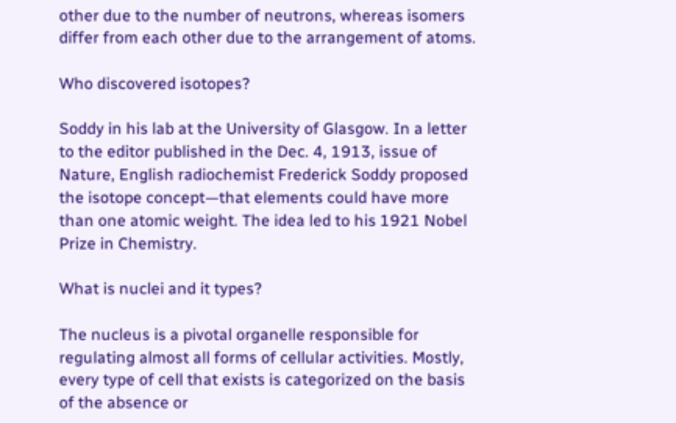other due to the number of neutrons, whereas isomers differ from each other due to the arrangement of atoms.

Who discovered isotopes?

Soddy in his lab at the University of Glasgow. In a letter to the editor published in the Dec. 4, 1913, issue of Nature, English radiochemist Frederick Soddy proposed the isotope concept—that elements could have more than one atomic weight. The idea led to his 1921 Nobel Prize in Chemistry.

What is nuclei and it types?

The nucleus is a pivotal organelle responsible for regulating almost all forms of cellular activities. Mostly, every type of cell that exists is categorized on the basis of the absence or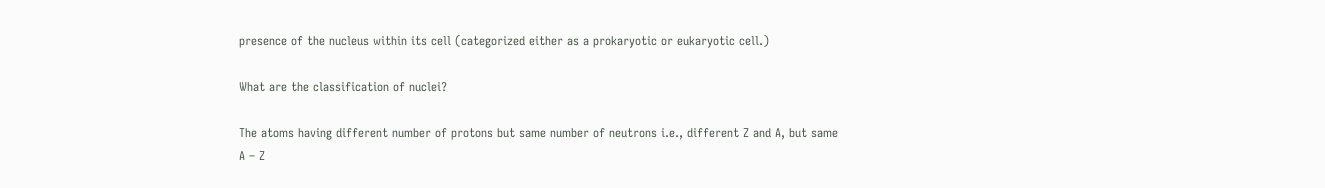presence of the nucleus within its cell (categorized either as a prokaryotic or eukaryotic cell.)

What are the classification of nuclei?

The atoms having different number of protons but same number of neutrons i.e., different Z and A, but same A – Z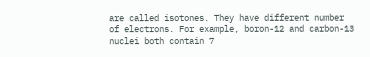are called isotones. They have different number of electrons. For example, boron-12 and carbon-13 nuclei both contain 7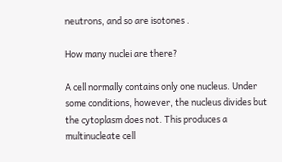neutrons, and so are isotones .

How many nuclei are there?

A cell normally contains only one nucleus. Under some conditions, however, the nucleus divides but the cytoplasm does not. This produces a multinucleate cell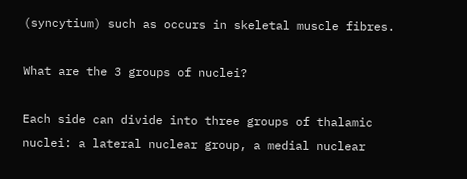(syncytium) such as occurs in skeletal muscle fibres.

What are the 3 groups of nuclei?

Each side can divide into three groups of thalamic nuclei: a lateral nuclear group, a medial nuclear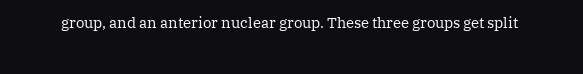group, and an anterior nuclear group. These three groups get split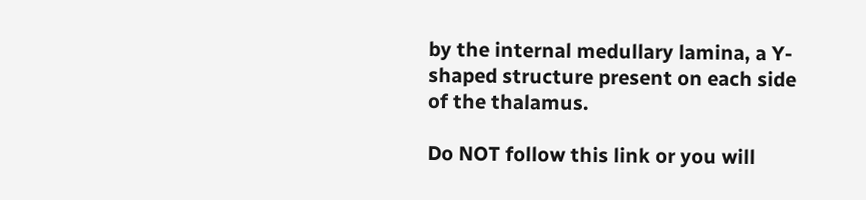by the internal medullary lamina, a Y-shaped structure present on each side of the thalamus.

Do NOT follow this link or you will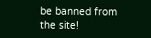be banned from the site!